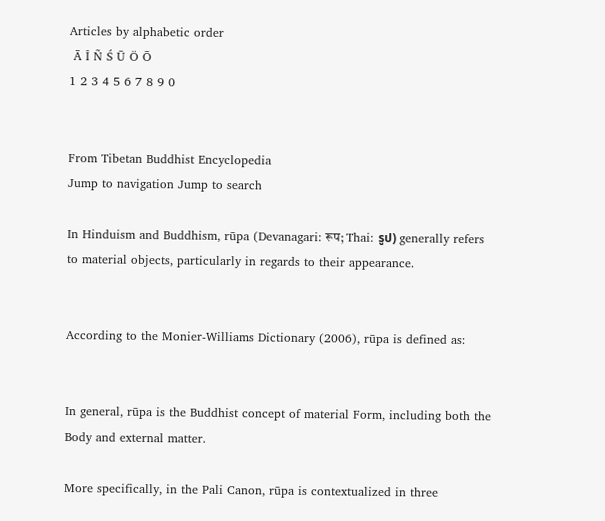Articles by alphabetic order
 Ā Ī Ñ Ś Ū Ö Ō
1 2 3 4 5 6 7 8 9 0


From Tibetan Buddhist Encyclopedia
Jump to navigation Jump to search

In Hinduism and Buddhism, rūpa (Devanagari: रूप; Thai: รูป) generally refers to material objects, particularly in regards to their appearance.


According to the Monier-Williams Dictionary (2006), rūpa is defined as:


In general, rūpa is the Buddhist concept of material Form, including both the Body and external matter.

More specifically, in the Pali Canon, rūpa is contextualized in three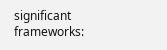significant frameworks: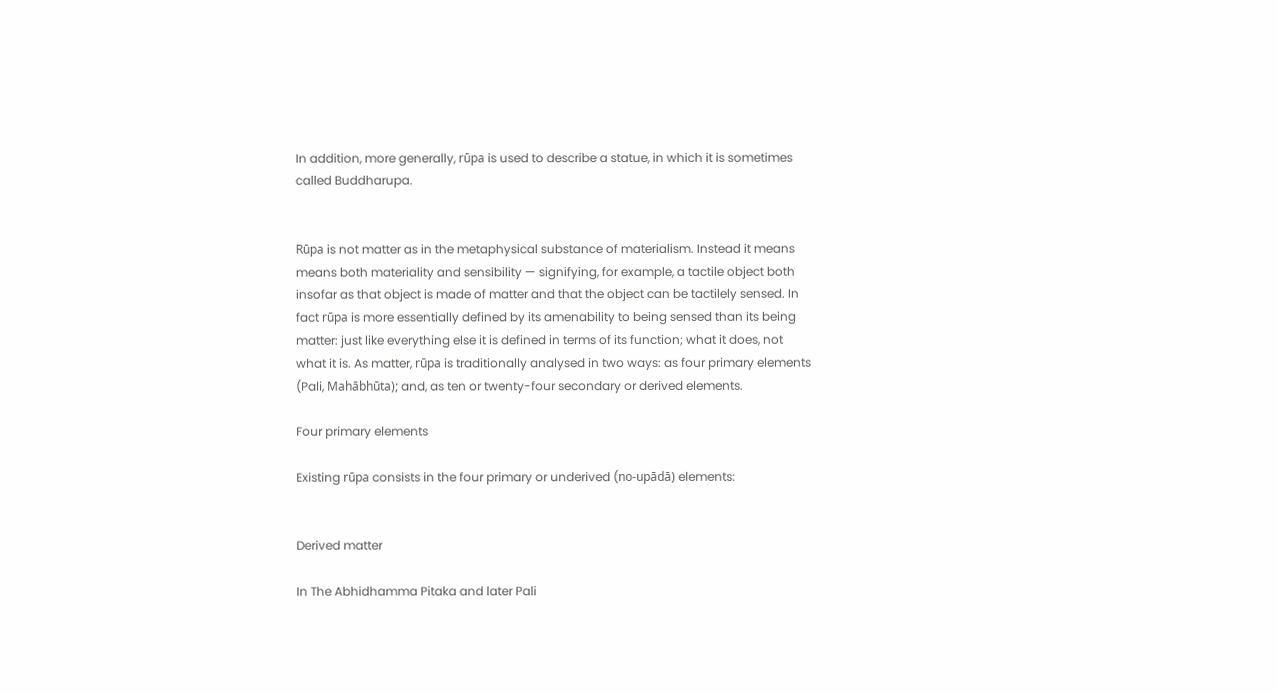In addition, more generally, rūpa is used to describe a statue, in which it is sometimes called Buddharupa.


Rūpa is not matter as in the metaphysical substance of materialism. Instead it means means both materiality and sensibility — signifying, for example, a tactile object both insofar as that object is made of matter and that the object can be tactilely sensed. In fact rūpa is more essentially defined by its amenability to being sensed than its being matter: just like everything else it is defined in terms of its function; what it does, not what it is. As matter, rūpa is traditionally analysed in two ways: as four primary elements (Pali, Mahābhūta); and, as ten or twenty-four secondary or derived elements.

Four primary elements

Existing rūpa consists in the four primary or underived (no-upādā) elements:


Derived matter

In The Abhidhamma Pitaka and later Pali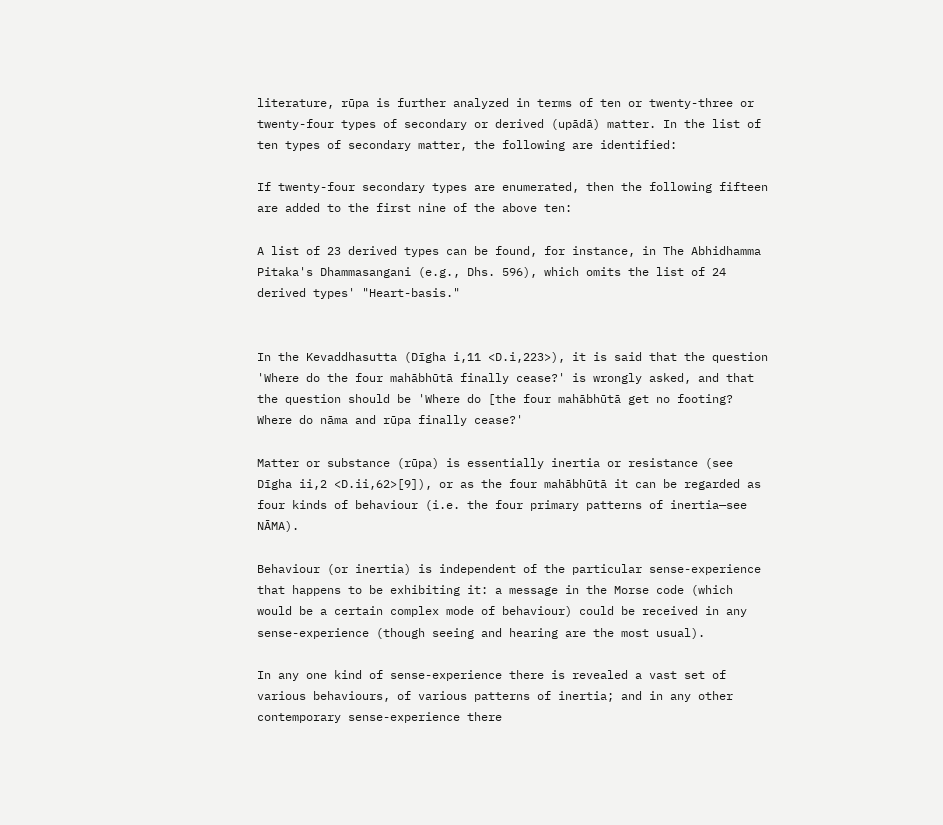literature, rūpa is further analyzed in terms of ten or twenty-three or twenty-four types of secondary or derived (upādā) matter. In the list of ten types of secondary matter, the following are identified:

If twenty-four secondary types are enumerated, then the following fifteen are added to the first nine of the above ten:

A list of 23 derived types can be found, for instance, in The Abhidhamma Pitaka's Dhammasangani (e.g., Dhs. 596), which omits the list of 24 derived types' "Heart-basis."


In the Kevaddhasutta (Dīgha i,11 <D.i,223>), it is said that the question 'Where do the four mahābhūtā finally cease?' is wrongly asked, and that the question should be 'Where do [the four mahābhūtā get no footing? Where do nāma and rūpa finally cease?'

Matter or substance (rūpa) is essentially inertia or resistance (see Dīgha ii,2 <D.ii,62>[9]), or as the four mahābhūtā it can be regarded as four kinds of behaviour (i.e. the four primary patterns of inertia—see NĀMA).

Behaviour (or inertia) is independent of the particular sense-experience that happens to be exhibiting it: a message in the Morse code (which would be a certain complex mode of behaviour) could be received in any sense-experience (though seeing and hearing are the most usual).

In any one kind of sense-experience there is revealed a vast set of various behaviours, of various patterns of inertia; and in any other contemporary sense-experience there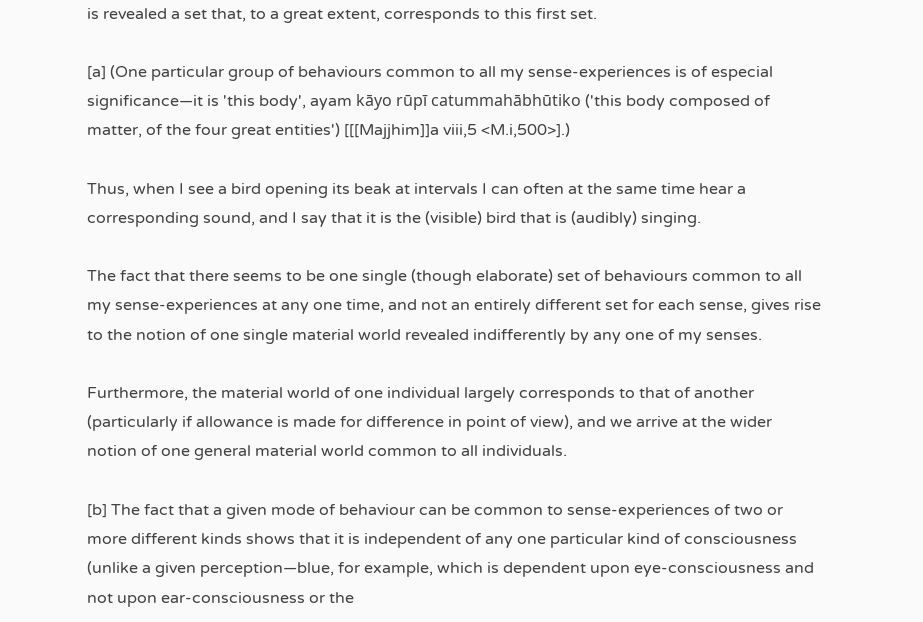is revealed a set that, to a great extent, corresponds to this first set.

[a] (One particular group of behaviours common to all my sense-experiences is of especial significance—it is 'this body', ayam kāyo rūpī catummahābhūtiko ('this body composed of matter, of the four great entities') [[[Majjhim]]a viii,5 <M.i,500>].)

Thus, when I see a bird opening its beak at intervals I can often at the same time hear a corresponding sound, and I say that it is the (visible) bird that is (audibly) singing.

The fact that there seems to be one single (though elaborate) set of behaviours common to all my sense-experiences at any one time, and not an entirely different set for each sense, gives rise to the notion of one single material world revealed indifferently by any one of my senses.

Furthermore, the material world of one individual largely corresponds to that of another (particularly if allowance is made for difference in point of view), and we arrive at the wider notion of one general material world common to all individuals.

[b] The fact that a given mode of behaviour can be common to sense-experiences of two or more different kinds shows that it is independent of any one particular kind of consciousness (unlike a given perception—blue, for example, which is dependent upon eye-consciousness and not upon ear-consciousness or the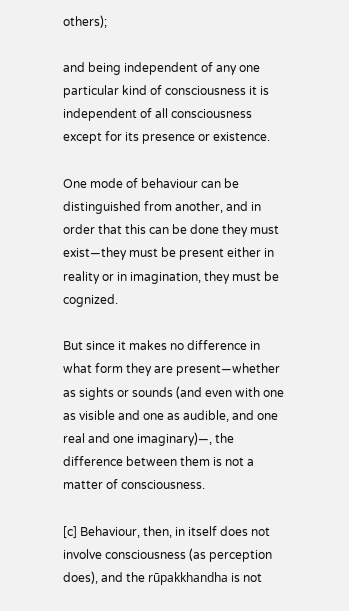others);

and being independent of any one particular kind of consciousness it is independent of all consciousness except for its presence or existence.

One mode of behaviour can be distinguished from another, and in order that this can be done they must exist—they must be present either in reality or in imagination, they must be cognized.

But since it makes no difference in what form they are present—whether as sights or sounds (and even with one as visible and one as audible, and one real and one imaginary)—, the difference between them is not a matter of consciousness.

[c] Behaviour, then, in itself does not involve consciousness (as perception does), and the rūpakkhandha is not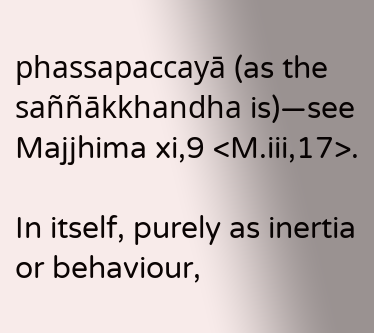phassapaccayā (as the saññākkhandha is)—see Majjhima xi,9 <M.iii,17>.

In itself, purely as inertia or behaviour,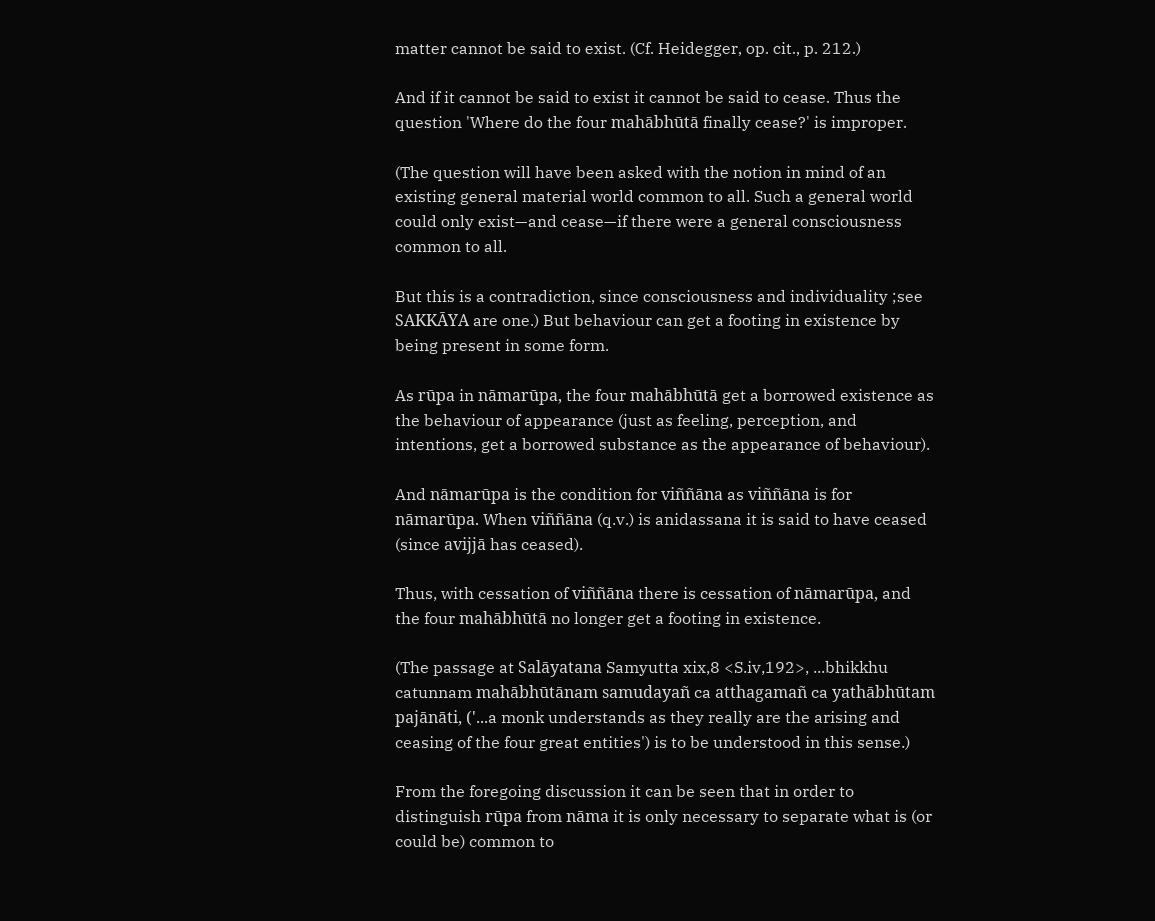matter cannot be said to exist. (Cf. Heidegger, op. cit., p. 212.)

And if it cannot be said to exist it cannot be said to cease. Thus the question 'Where do the four mahābhūtā finally cease?' is improper.

(The question will have been asked with the notion in mind of an existing general material world common to all. Such a general world could only exist—and cease—if there were a general consciousness common to all.

But this is a contradiction, since consciousness and individuality ;see SAKKĀYA are one.) But behaviour can get a footing in existence by being present in some form.

As rūpa in nāmarūpa, the four mahābhūtā get a borrowed existence as the behaviour of appearance (just as feeling, perception, and intentions, get a borrowed substance as the appearance of behaviour).

And nāmarūpa is the condition for viññāna as viññāna is for nāmarūpa. When viññāna (q.v.) is anidassana it is said to have ceased (since avijjā has ceased).

Thus, with cessation of viññāna there is cessation of nāmarūpa, and the four mahābhūtā no longer get a footing in existence.

(The passage at Salāyatana Samyutta xix,8 <S.iv,192>, ...bhikkhu catunnam mahābhūtānam samudayañ ca atthagamañ ca yathābhūtam pajānāti, ('...a monk understands as they really are the arising and ceasing of the four great entities') is to be understood in this sense.)

From the foregoing discussion it can be seen that in order to distinguish rūpa from nāma it is only necessary to separate what is (or could be) common to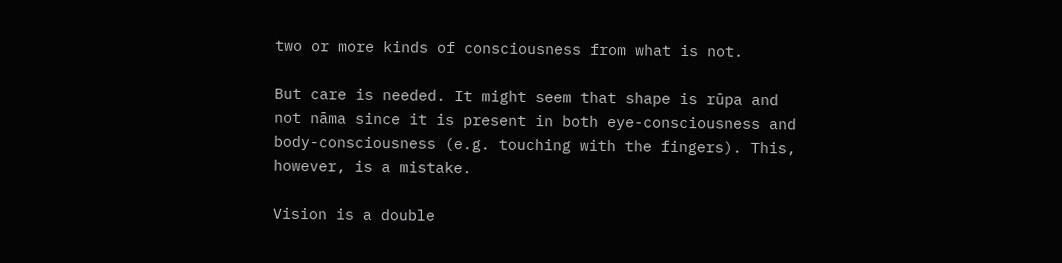two or more kinds of consciousness from what is not.

But care is needed. It might seem that shape is rūpa and not nāma since it is present in both eye-consciousness and body-consciousness (e.g. touching with the fingers). This, however, is a mistake.

Vision is a double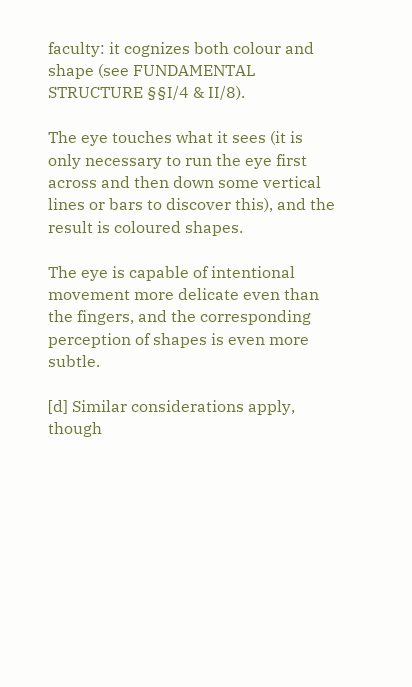faculty: it cognizes both colour and shape (see FUNDAMENTAL STRUCTURE §§I/4 & II/8).

The eye touches what it sees (it is only necessary to run the eye first across and then down some vertical lines or bars to discover this), and the result is coloured shapes.

The eye is capable of intentional movement more delicate even than the fingers, and the corresponding perception of shapes is even more subtle.

[d] Similar considerations apply, though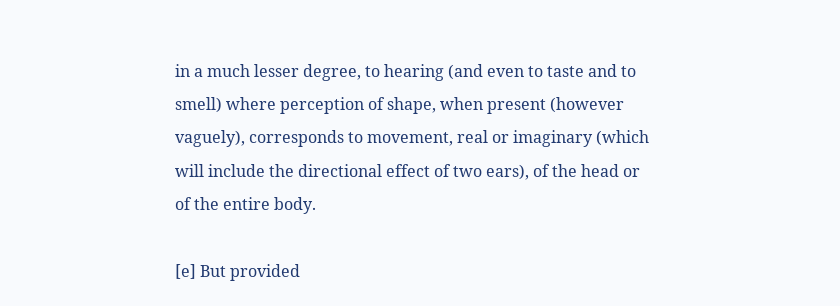in a much lesser degree, to hearing (and even to taste and to smell) where perception of shape, when present (however vaguely), corresponds to movement, real or imaginary (which will include the directional effect of two ears), of the head or of the entire body.

[e] But provided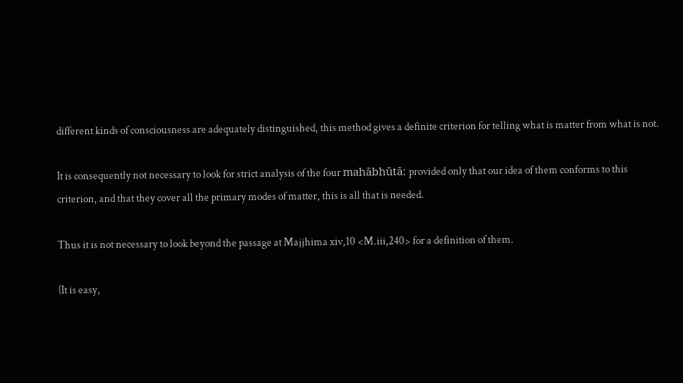different kinds of consciousness are adequately distinguished, this method gives a definite criterion for telling what is matter from what is not.

It is consequently not necessary to look for strict analysis of the four mahābhūtā: provided only that our idea of them conforms to this criterion, and that they cover all the primary modes of matter, this is all that is needed.

Thus it is not necessary to look beyond the passage at Majjhima xiv,10 <M.iii,240> for a definition of them.

(It is easy,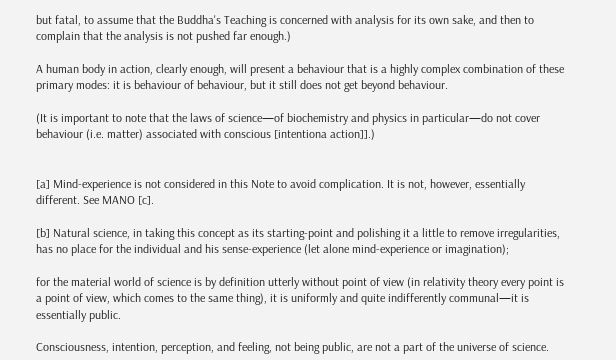but fatal, to assume that the Buddha's Teaching is concerned with analysis for its own sake, and then to complain that the analysis is not pushed far enough.)

A human body in action, clearly enough, will present a behaviour that is a highly complex combination of these primary modes: it is behaviour of behaviour, but it still does not get beyond behaviour.

(It is important to note that the laws of science—of biochemistry and physics in particular—do not cover behaviour (i.e. matter) associated with conscious [intentiona action]].)


[a] Mind-experience is not considered in this Note to avoid complication. It is not, however, essentially different. See MANO [c].

[b] Natural science, in taking this concept as its starting-point and polishing it a little to remove irregularities, has no place for the individual and his sense-experience (let alone mind-experience or imagination);

for the material world of science is by definition utterly without point of view (in relativity theory every point is a point of view, which comes to the same thing), it is uniformly and quite indifferently communal—it is essentially public.

Consciousness, intention, perception, and feeling, not being public, are not a part of the universe of science.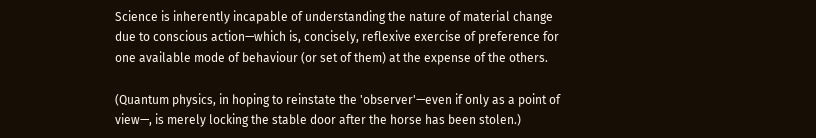Science is inherently incapable of understanding the nature of material change due to conscious action—which is, concisely, reflexive exercise of preference for one available mode of behaviour (or set of them) at the expense of the others.

(Quantum physics, in hoping to reinstate the 'observer'—even if only as a point of view—, is merely locking the stable door after the horse has been stolen.)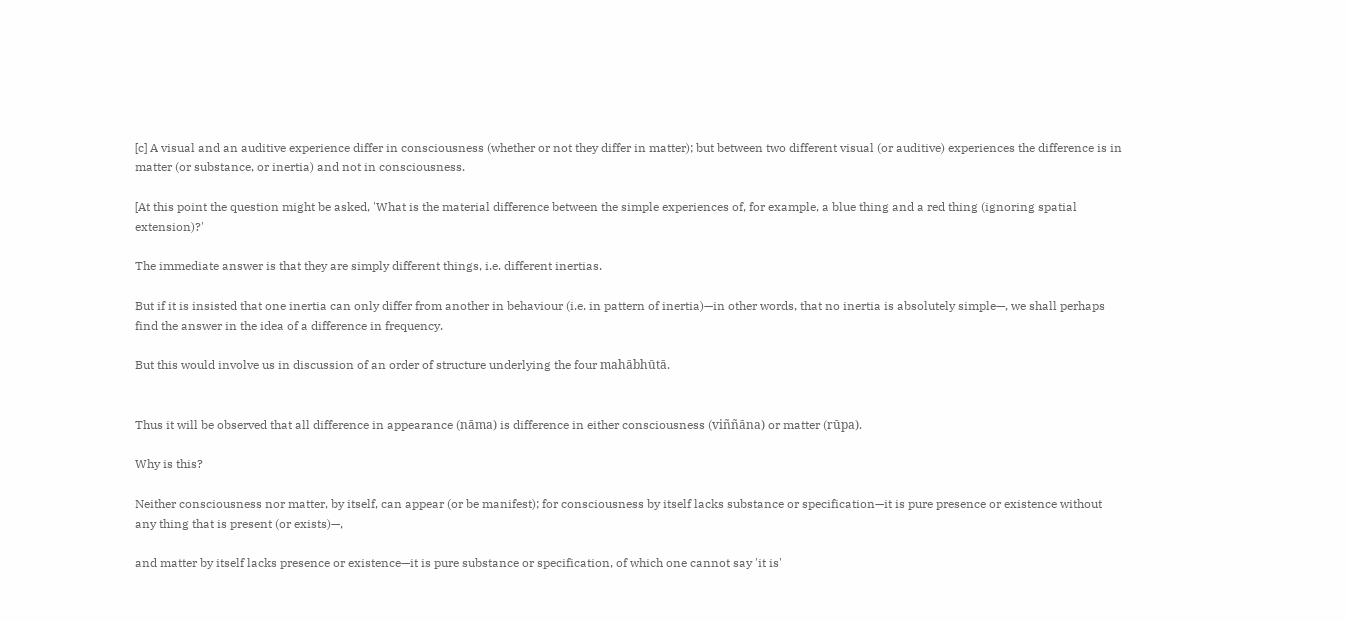[c] A visual and an auditive experience differ in consciousness (whether or not they differ in matter); but between two different visual (or auditive) experiences the difference is in matter (or substance, or inertia) and not in consciousness.

[At this point the question might be asked, 'What is the material difference between the simple experiences of, for example, a blue thing and a red thing (ignoring spatial extension)?'

The immediate answer is that they are simply different things, i.e. different inertias.

But if it is insisted that one inertia can only differ from another in behaviour (i.e. in pattern of inertia)—in other words, that no inertia is absolutely simple—, we shall perhaps find the answer in the idea of a difference in frequency.

But this would involve us in discussion of an order of structure underlying the four mahābhūtā.


Thus it will be observed that all difference in appearance (nāma) is difference in either consciousness (viññāna) or matter (rūpa).

Why is this?

Neither consciousness nor matter, by itself, can appear (or be manifest); for consciousness by itself lacks substance or specification—it is pure presence or existence without any thing that is present (or exists)—,

and matter by itself lacks presence or existence—it is pure substance or specification, of which one cannot say 'it is'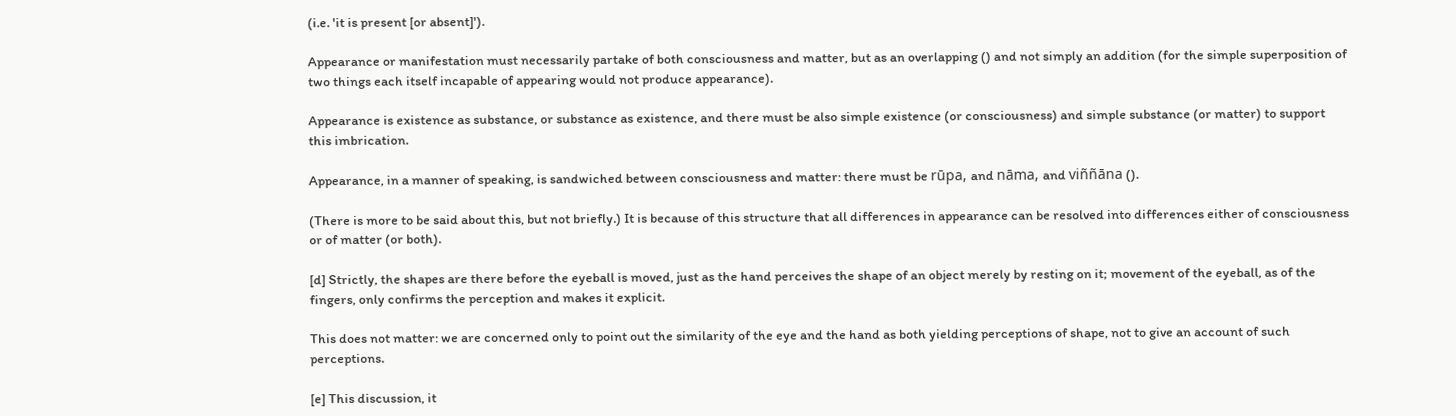(i.e. 'it is present [or absent]').

Appearance or manifestation must necessarily partake of both consciousness and matter, but as an overlapping () and not simply an addition (for the simple superposition of two things each itself incapable of appearing would not produce appearance).

Appearance is existence as substance, or substance as existence, and there must be also simple existence (or consciousness) and simple substance (or matter) to support this imbrication.

Appearance, in a manner of speaking, is sandwiched between consciousness and matter: there must be rūpa, and nāma, and viññāna ().

(There is more to be said about this, but not briefly.) It is because of this structure that all differences in appearance can be resolved into differences either of consciousness or of matter (or both).

[d] Strictly, the shapes are there before the eyeball is moved, just as the hand perceives the shape of an object merely by resting on it; movement of the eyeball, as of the fingers, only confirms the perception and makes it explicit.

This does not matter: we are concerned only to point out the similarity of the eye and the hand as both yielding perceptions of shape, not to give an account of such perceptions.

[e] This discussion, it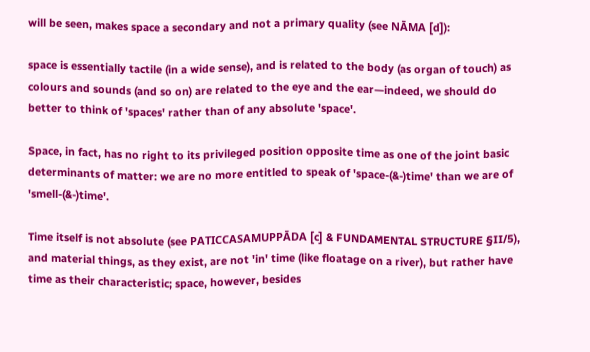will be seen, makes space a secondary and not a primary quality (see NĀMA [d]):

space is essentially tactile (in a wide sense), and is related to the body (as organ of touch) as colours and sounds (and so on) are related to the eye and the ear—indeed, we should do better to think of 'spaces' rather than of any absolute 'space'.

Space, in fact, has no right to its privileged position opposite time as one of the joint basic determinants of matter: we are no more entitled to speak of 'space-(&-)time' than we are of 'smell-(&-)time'.

Time itself is not absolute (see PATICCASAMUPPĀDA [c] & FUNDAMENTAL STRUCTURE §II/5), and material things, as they exist, are not 'in' time (like floatage on a river), but rather have time as their characteristic; space, however, besides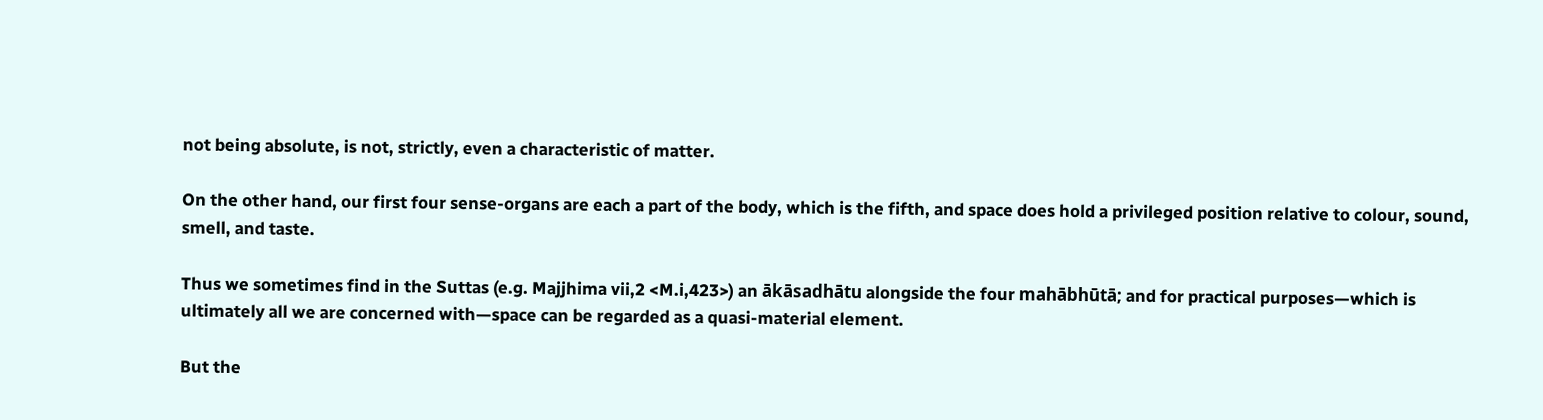not being absolute, is not, strictly, even a characteristic of matter.

On the other hand, our first four sense-organs are each a part of the body, which is the fifth, and space does hold a privileged position relative to colour, sound, smell, and taste.

Thus we sometimes find in the Suttas (e.g. Majjhima vii,2 <M.i,423>) an ākāsadhātu alongside the four mahābhūtā; and for practical purposes—which is ultimately all we are concerned with—space can be regarded as a quasi-material element.

But the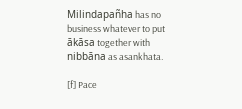Milindapañha has no business whatever to put ākāsa together with nibbāna as asankhata.

[f] Pace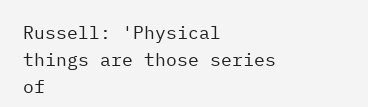Russell: 'Physical things are those series of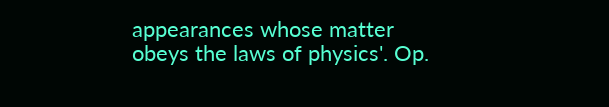appearances whose matter obeys the laws of physics'. Op.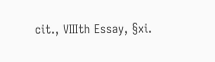cit., VIIIth Essay, §xi.